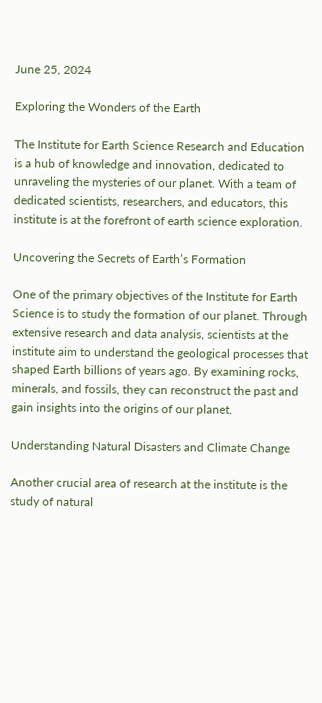June 25, 2024

Exploring the Wonders of the Earth

The Institute for Earth Science Research and Education is a hub of knowledge and innovation, dedicated to unraveling the mysteries of our planet. With a team of dedicated scientists, researchers, and educators, this institute is at the forefront of earth science exploration.

Uncovering the Secrets of Earth’s Formation

One of the primary objectives of the Institute for Earth Science is to study the formation of our planet. Through extensive research and data analysis, scientists at the institute aim to understand the geological processes that shaped Earth billions of years ago. By examining rocks, minerals, and fossils, they can reconstruct the past and gain insights into the origins of our planet.

Understanding Natural Disasters and Climate Change

Another crucial area of research at the institute is the study of natural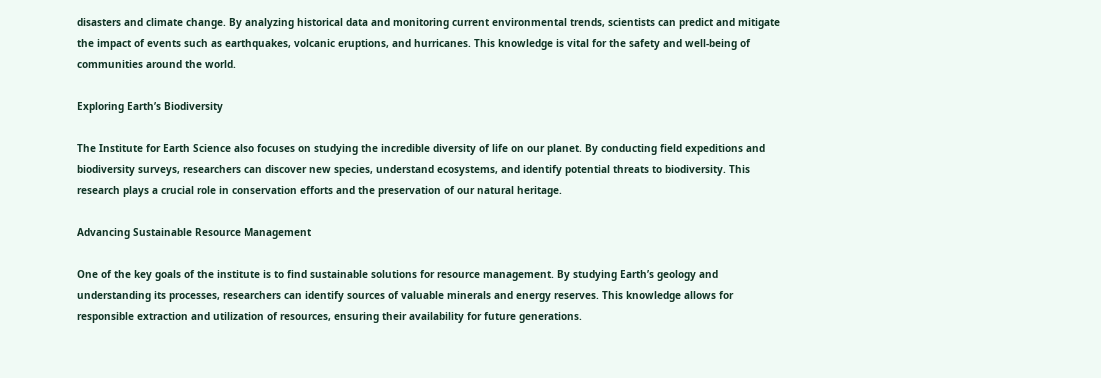disasters and climate change. By analyzing historical data and monitoring current environmental trends, scientists can predict and mitigate the impact of events such as earthquakes, volcanic eruptions, and hurricanes. This knowledge is vital for the safety and well-being of communities around the world.

Exploring Earth’s Biodiversity

The Institute for Earth Science also focuses on studying the incredible diversity of life on our planet. By conducting field expeditions and biodiversity surveys, researchers can discover new species, understand ecosystems, and identify potential threats to biodiversity. This research plays a crucial role in conservation efforts and the preservation of our natural heritage.

Advancing Sustainable Resource Management

One of the key goals of the institute is to find sustainable solutions for resource management. By studying Earth’s geology and understanding its processes, researchers can identify sources of valuable minerals and energy reserves. This knowledge allows for responsible extraction and utilization of resources, ensuring their availability for future generations.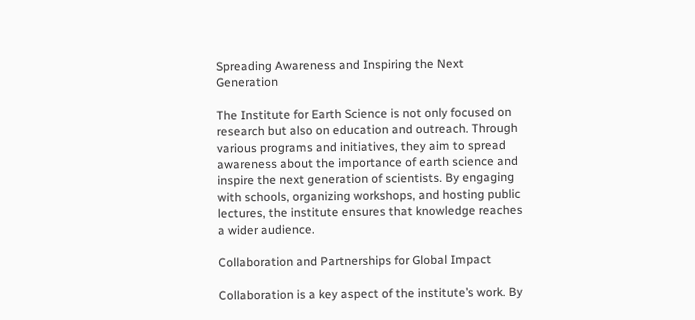Spreading Awareness and Inspiring the Next Generation

The Institute for Earth Science is not only focused on research but also on education and outreach. Through various programs and initiatives, they aim to spread awareness about the importance of earth science and inspire the next generation of scientists. By engaging with schools, organizing workshops, and hosting public lectures, the institute ensures that knowledge reaches a wider audience.

Collaboration and Partnerships for Global Impact

Collaboration is a key aspect of the institute’s work. By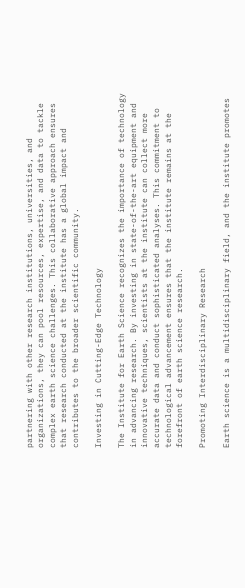partnering with other research institutions, universities, and organizations, they can pool resources, expertise, and data to tackle complex earth science challenges. This collaborative approach ensures that research conducted at the institute has a global impact and contributes to the broader scientific community.

Investing in Cutting-Edge Technology

The Institute for Earth Science recognizes the importance of technology in advancing research. By investing in state-of-the-art equipment and innovative techniques, scientists at the institute can collect more accurate data and conduct sophisticated analyses. This commitment to technological advancement ensures that the institute remains at the forefront of earth science research.

Promoting Interdisciplinary Research

Earth science is a multidisciplinary field, and the institute promotes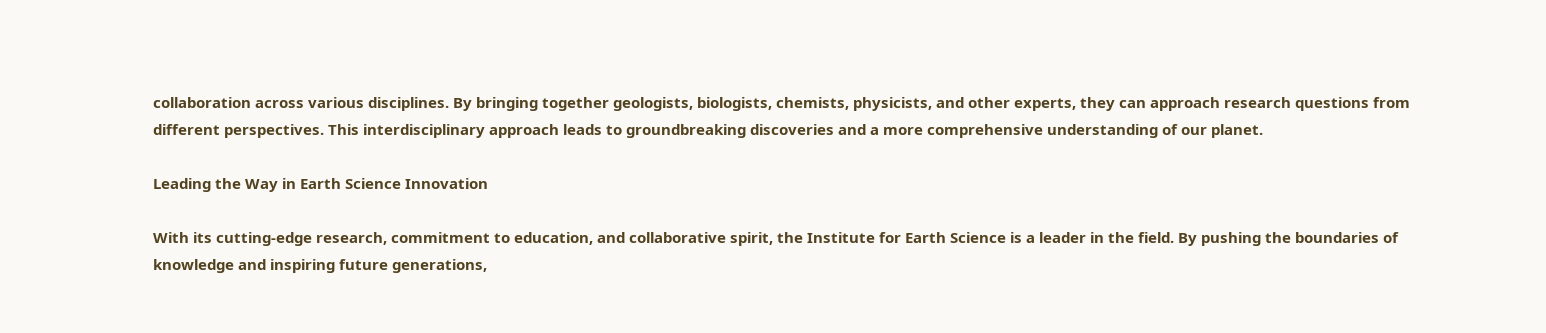collaboration across various disciplines. By bringing together geologists, biologists, chemists, physicists, and other experts, they can approach research questions from different perspectives. This interdisciplinary approach leads to groundbreaking discoveries and a more comprehensive understanding of our planet.

Leading the Way in Earth Science Innovation

With its cutting-edge research, commitment to education, and collaborative spirit, the Institute for Earth Science is a leader in the field. By pushing the boundaries of knowledge and inspiring future generations,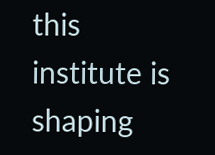this institute is shaping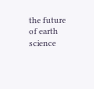the future of earth science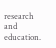research and education.